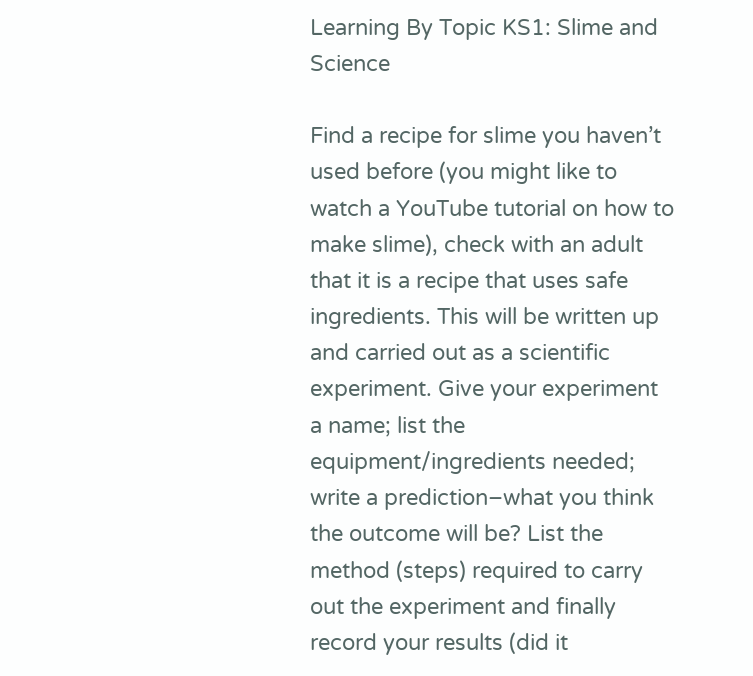Learning By Topic KS1: Slime and Science

Find a recipe for slime you haven’t used before (you might like to watch a YouTube tutorial on how to make slime), check with an adult that it is a recipe that uses safe ingredients. This will be written up and carried out as a scientific experiment. Give your experiment a name; list the equipment/ingredients needed; write a prediction–what you think the outcome will be? List the method (steps) required to carry out the experiment and finally record your results (did it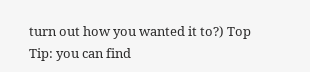turn out how you wanted it to?) Top Tip: you can find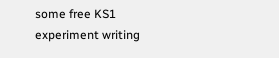some free KS1 experiment writing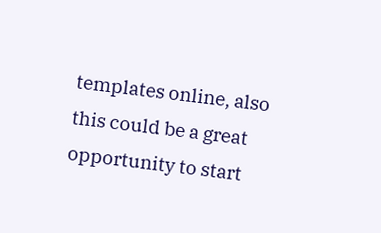templates online, also this could be a great opportunity to start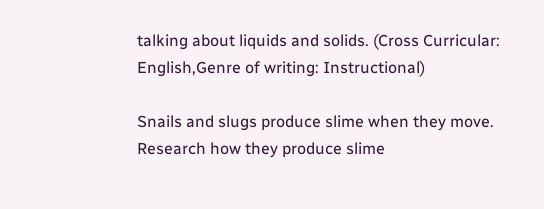talking about liquids and solids. (Cross Curricular: English,Genre of writing: Instructional)

Snails and slugs produce slime when they move. Research how they produce slime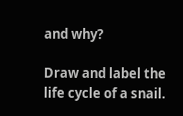and why?

Draw and label the life cycle of a snail.